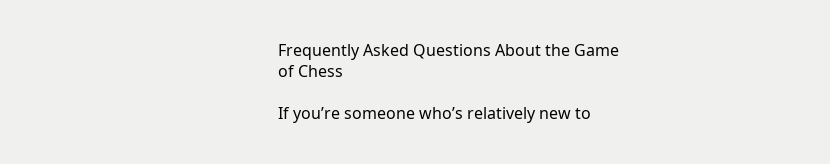Frequently Asked Questions About the Game of Chess

If you’re someone who’s relatively new to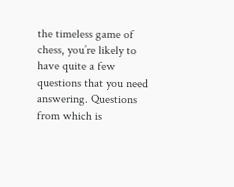the timeless game of chess, you’re likely to have quite a few questions that you need answering. Questions from which is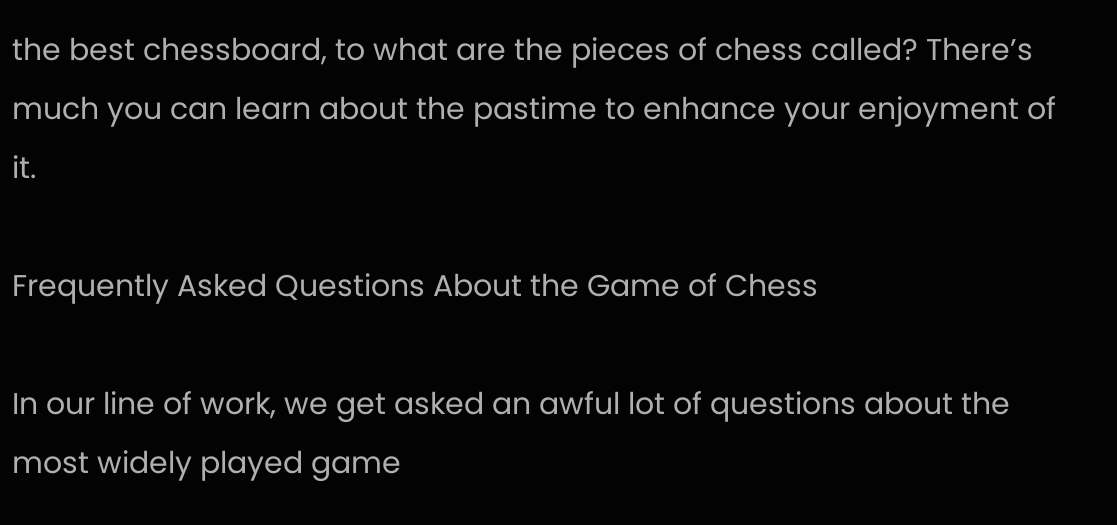the best chessboard, to what are the pieces of chess called? There’s much you can learn about the pastime to enhance your enjoyment of it.

Frequently Asked Questions About the Game of Chess

In our line of work, we get asked an awful lot of questions about the most widely played game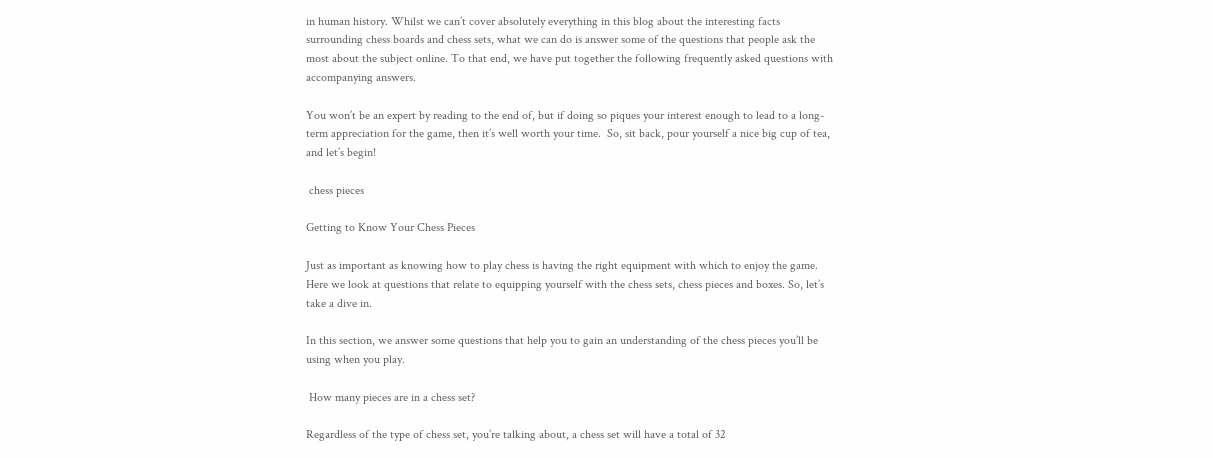in human history. Whilst we can’t cover absolutely everything in this blog about the interesting facts surrounding chess boards and chess sets, what we can do is answer some of the questions that people ask the most about the subject online. To that end, we have put together the following frequently asked questions with accompanying answers.

You won’t be an expert by reading to the end of, but if doing so piques your interest enough to lead to a long-term appreciation for the game, then it’s well worth your time.  So, sit back, pour yourself a nice big cup of tea, and let’s begin!

 chess pieces

Getting to Know Your Chess Pieces

Just as important as knowing how to play chess is having the right equipment with which to enjoy the game. Here we look at questions that relate to equipping yourself with the chess sets, chess pieces and boxes. So, let’s take a dive in.

In this section, we answer some questions that help you to gain an understanding of the chess pieces you’ll be using when you play.

 How many pieces are in a chess set?

Regardless of the type of chess set, you’re talking about, a chess set will have a total of 32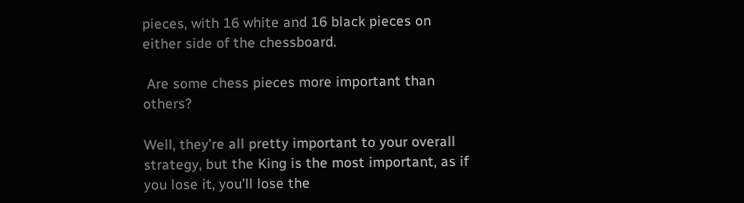pieces, with 16 white and 16 black pieces on either side of the chessboard.

 Are some chess pieces more important than others?

Well, they’re all pretty important to your overall strategy, but the King is the most important, as if you lose it, you’ll lose the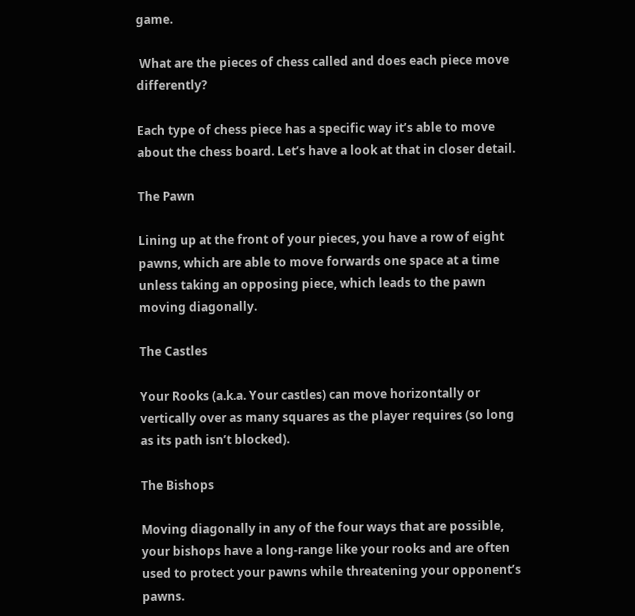game.

 What are the pieces of chess called and does each piece move differently?

Each type of chess piece has a specific way it’s able to move about the chess board. Let’s have a look at that in closer detail.

The Pawn

Lining up at the front of your pieces, you have a row of eight pawns, which are able to move forwards one space at a time unless taking an opposing piece, which leads to the pawn moving diagonally.

The Castles

Your Rooks (a.k.a. Your castles) can move horizontally or vertically over as many squares as the player requires (so long as its path isn’t blocked).

The Bishops

Moving diagonally in any of the four ways that are possible, your bishops have a long-range like your rooks and are often used to protect your pawns while threatening your opponent’s pawns.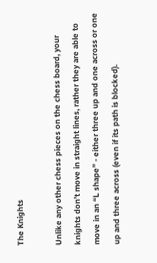The Knights

Unlike any other chess pieces on the chess board, your knights don’t move in straight lines, rather they are able to move in an “L shape” - either three up and one across or one up and three across (even if its path is blocked).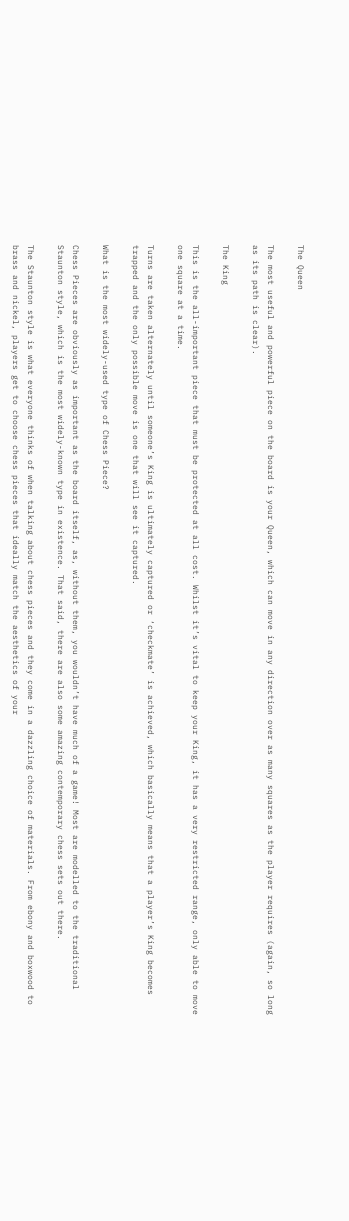The Queen

The most useful and powerful piece on the board is your Queen, which can move in any direction over as many squares as the player requires (again, so long as its path is clear).

The King

This is the all-important piece that must be protected at all cost. Whilst it’s vital to keep your King, it has a very restricted range, only able to move one square at a time.

Turns are taken alternately until someone’s King is ultimately captured or ‘checkmate’ is achieved, which basically means that a player’s King becomes trapped and the only possible move is one that will see it captured.

What is the most widely-used type of Chess Piece?

Chess Pieces are obviously as important as the board itself, as, without them, you wouldn’t have much of a game! Most are modelled to the traditional Staunton style, which is the most widely-known type in existence. That said, there are also some amazing contemporary chess sets out there.

The Staunton style is what everyone thinks of when talking about chess pieces and they come in a dazzling choice of materials. From ebony and boxwood to brass and nickel, players get to choose chess pieces that ideally match the aesthetics of your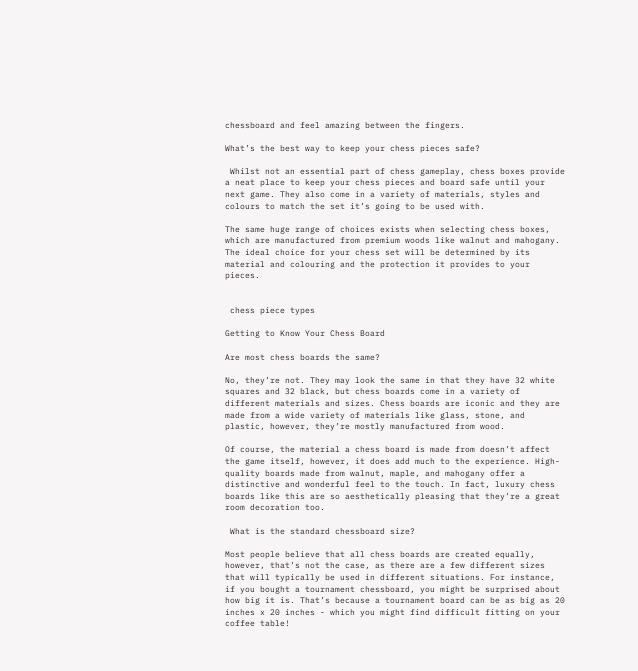chessboard and feel amazing between the fingers.

What’s the best way to keep your chess pieces safe?

 Whilst not an essential part of chess gameplay, chess boxes provide a neat place to keep your chess pieces and board safe until your next game. They also come in a variety of materials, styles and colours to match the set it’s going to be used with.

The same huge range of choices exists when selecting chess boxes, which are manufactured from premium woods like walnut and mahogany. The ideal choice for your chess set will be determined by its material and colouring and the protection it provides to your pieces.


 chess piece types

Getting to Know Your Chess Board

Are most chess boards the same?

No, they’re not. They may look the same in that they have 32 white squares and 32 black, but chess boards come in a variety of different materials and sizes. Chess boards are iconic and they are made from a wide variety of materials like glass, stone, and plastic, however, they’re mostly manufactured from wood.

Of course, the material a chess board is made from doesn’t affect the game itself, however, it does add much to the experience. High-quality boards made from walnut, maple, and mahogany offer a distinctive and wonderful feel to the touch. In fact, luxury chess boards like this are so aesthetically pleasing that they’re a great room decoration too.

 What is the standard chessboard size?

Most people believe that all chess boards are created equally, however, that’s not the case, as there are a few different sizes that will typically be used in different situations. For instance, if you bought a tournament chessboard, you might be surprised about how big it is. That’s because a tournament board can be as big as 20 inches x 20 inches - which you might find difficult fitting on your coffee table!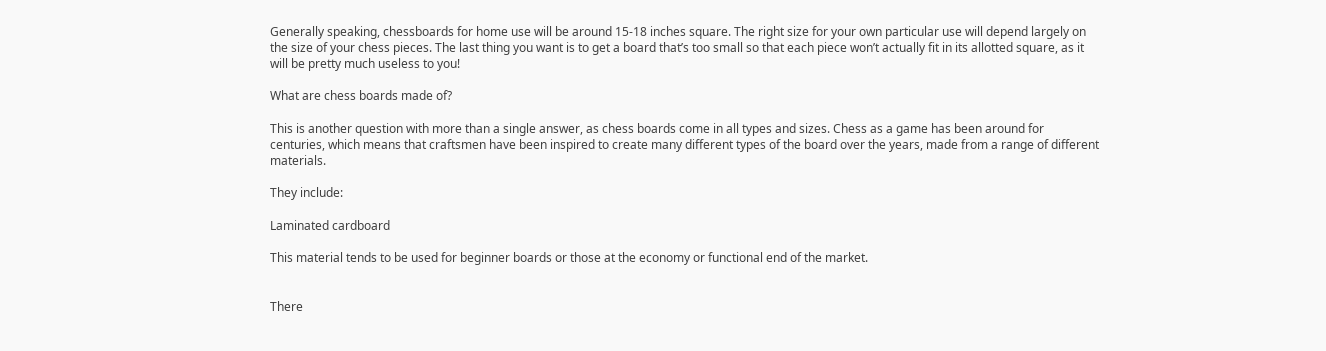Generally speaking, chessboards for home use will be around 15-18 inches square. The right size for your own particular use will depend largely on the size of your chess pieces. The last thing you want is to get a board that’s too small so that each piece won’t actually fit in its allotted square, as it will be pretty much useless to you!

What are chess boards made of?

This is another question with more than a single answer, as chess boards come in all types and sizes. Chess as a game has been around for centuries, which means that craftsmen have been inspired to create many different types of the board over the years, made from a range of different materials.

They include:

Laminated cardboard

This material tends to be used for beginner boards or those at the economy or functional end of the market.


There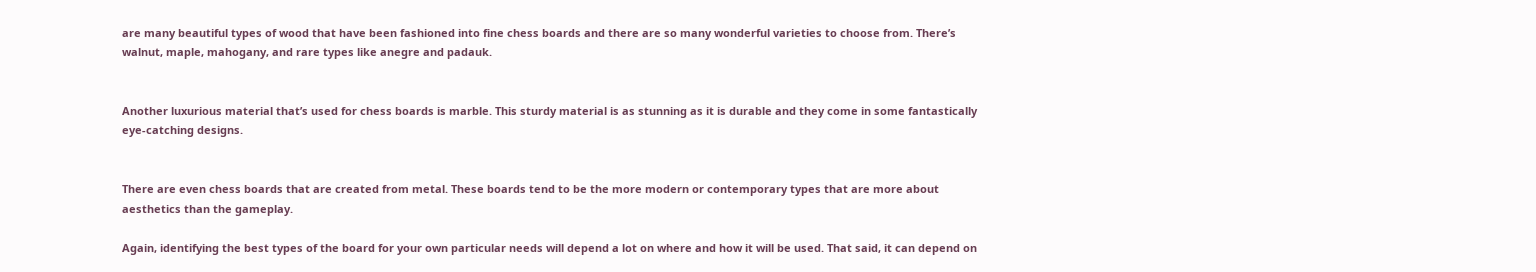are many beautiful types of wood that have been fashioned into fine chess boards and there are so many wonderful varieties to choose from. There’s walnut, maple, mahogany, and rare types like anegre and padauk.


Another luxurious material that’s used for chess boards is marble. This sturdy material is as stunning as it is durable and they come in some fantastically eye-catching designs.


There are even chess boards that are created from metal. These boards tend to be the more modern or contemporary types that are more about aesthetics than the gameplay.

Again, identifying the best types of the board for your own particular needs will depend a lot on where and how it will be used. That said, it can depend on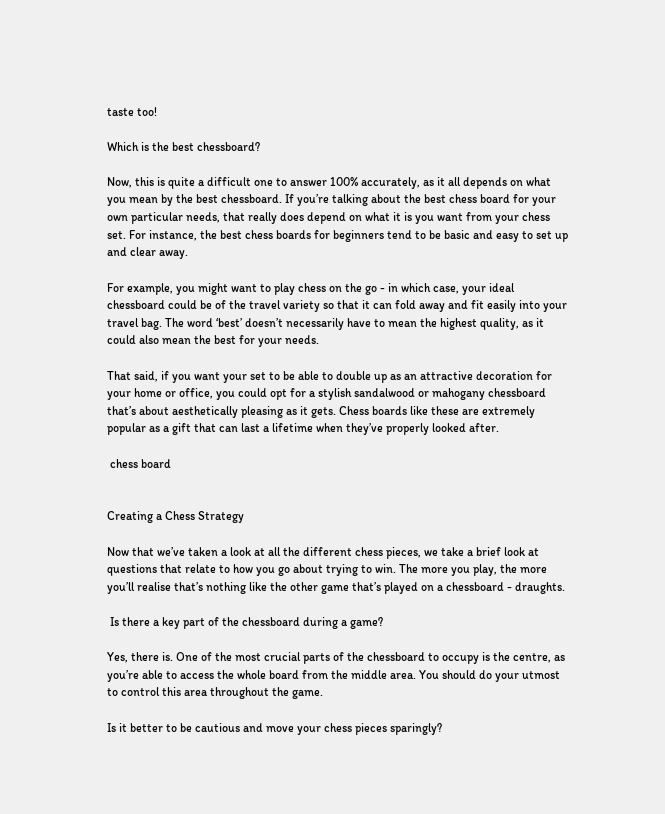taste too!

Which is the best chessboard?

Now, this is quite a difficult one to answer 100% accurately, as it all depends on what you mean by the best chessboard. If you’re talking about the best chess board for your own particular needs, that really does depend on what it is you want from your chess set. For instance, the best chess boards for beginners tend to be basic and easy to set up and clear away.

For example, you might want to play chess on the go - in which case, your ideal chessboard could be of the travel variety so that it can fold away and fit easily into your travel bag. The word ‘best’ doesn’t necessarily have to mean the highest quality, as it could also mean the best for your needs.

That said, if you want your set to be able to double up as an attractive decoration for your home or office, you could opt for a stylish sandalwood or mahogany chessboard that’s about aesthetically pleasing as it gets. Chess boards like these are extremely popular as a gift that can last a lifetime when they’ve properly looked after.

 chess board


Creating a Chess Strategy

Now that we’ve taken a look at all the different chess pieces, we take a brief look at questions that relate to how you go about trying to win. The more you play, the more you’ll realise that’s nothing like the other game that’s played on a chessboard - draughts.

 Is there a key part of the chessboard during a game?

Yes, there is. One of the most crucial parts of the chessboard to occupy is the centre, as you’re able to access the whole board from the middle area. You should do your utmost to control this area throughout the game.

Is it better to be cautious and move your chess pieces sparingly?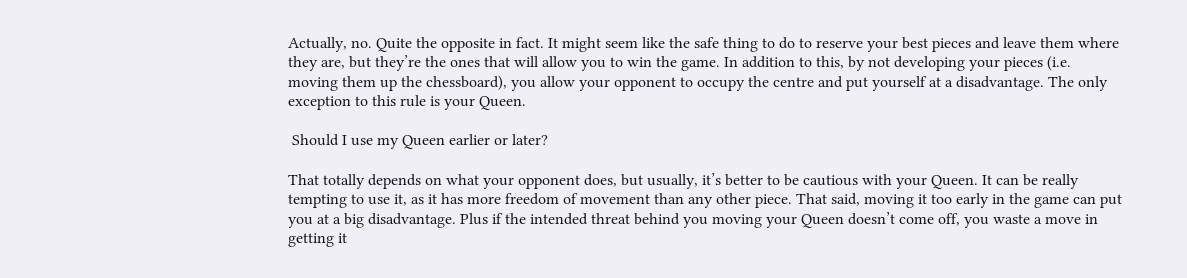Actually, no. Quite the opposite in fact. It might seem like the safe thing to do to reserve your best pieces and leave them where they are, but they’re the ones that will allow you to win the game. In addition to this, by not developing your pieces (i.e. moving them up the chessboard), you allow your opponent to occupy the centre and put yourself at a disadvantage. The only exception to this rule is your Queen.

 Should I use my Queen earlier or later?

That totally depends on what your opponent does, but usually, it’s better to be cautious with your Queen. It can be really tempting to use it, as it has more freedom of movement than any other piece. That said, moving it too early in the game can put you at a big disadvantage. Plus if the intended threat behind you moving your Queen doesn’t come off, you waste a move in getting it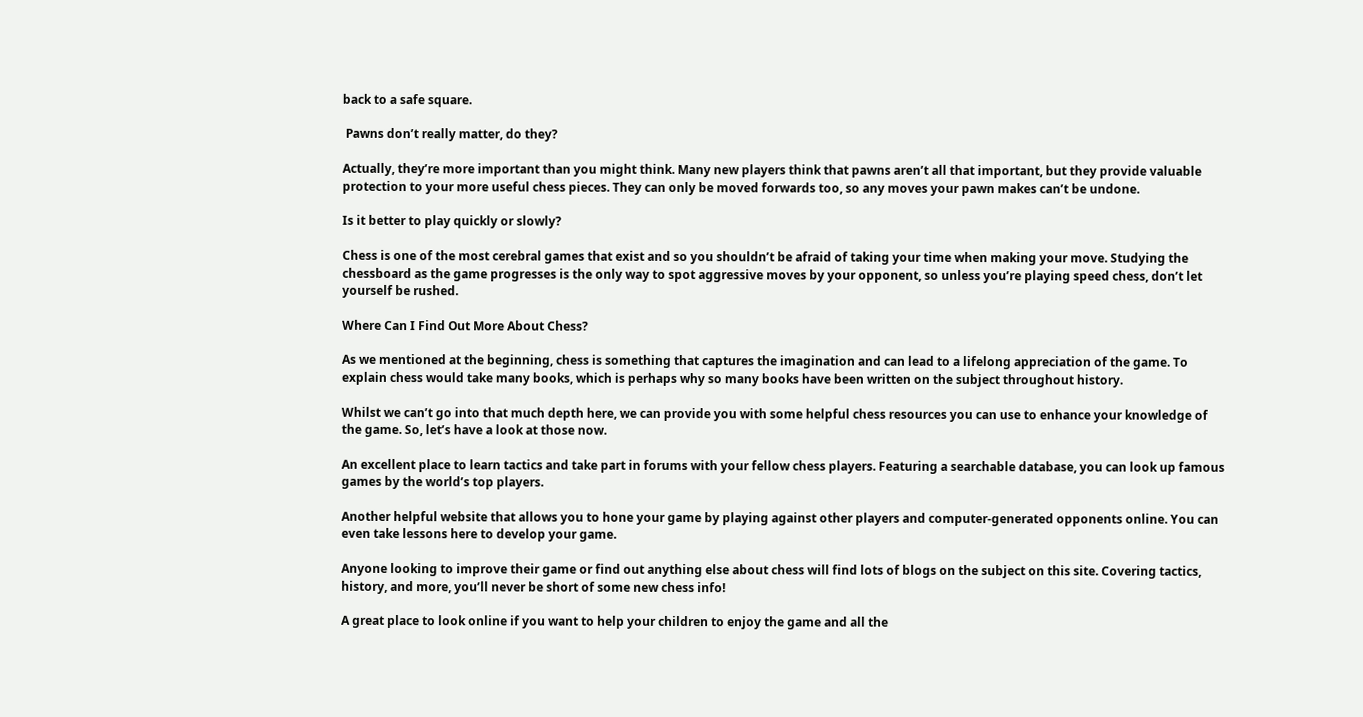back to a safe square.

 Pawns don’t really matter, do they?

Actually, they’re more important than you might think. Many new players think that pawns aren’t all that important, but they provide valuable protection to your more useful chess pieces. They can only be moved forwards too, so any moves your pawn makes can’t be undone.

Is it better to play quickly or slowly?

Chess is one of the most cerebral games that exist and so you shouldn’t be afraid of taking your time when making your move. Studying the chessboard as the game progresses is the only way to spot aggressive moves by your opponent, so unless you’re playing speed chess, don’t let yourself be rushed.

Where Can I Find Out More About Chess?

As we mentioned at the beginning, chess is something that captures the imagination and can lead to a lifelong appreciation of the game. To explain chess would take many books, which is perhaps why so many books have been written on the subject throughout history.

Whilst we can’t go into that much depth here, we can provide you with some helpful chess resources you can use to enhance your knowledge of the game. So, let’s have a look at those now.

An excellent place to learn tactics and take part in forums with your fellow chess players. Featuring a searchable database, you can look up famous games by the world’s top players.

Another helpful website that allows you to hone your game by playing against other players and computer-generated opponents online. You can even take lessons here to develop your game.

Anyone looking to improve their game or find out anything else about chess will find lots of blogs on the subject on this site. Covering tactics, history, and more, you’ll never be short of some new chess info!

A great place to look online if you want to help your children to enjoy the game and all the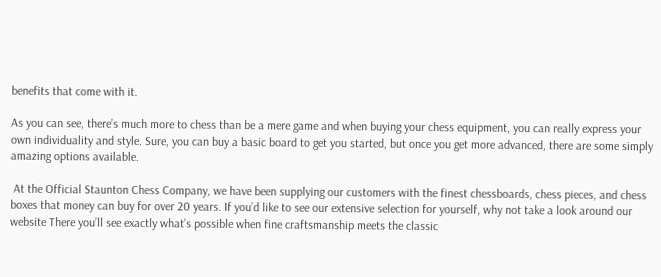benefits that come with it.

As you can see, there’s much more to chess than be a mere game and when buying your chess equipment, you can really express your own individuality and style. Sure, you can buy a basic board to get you started, but once you get more advanced, there are some simply amazing options available.

 At the Official Staunton Chess Company, we have been supplying our customers with the finest chessboards, chess pieces, and chess boxes that money can buy for over 20 years. If you’d like to see our extensive selection for yourself, why not take a look around our website There you’ll see exactly what’s possible when fine craftsmanship meets the classic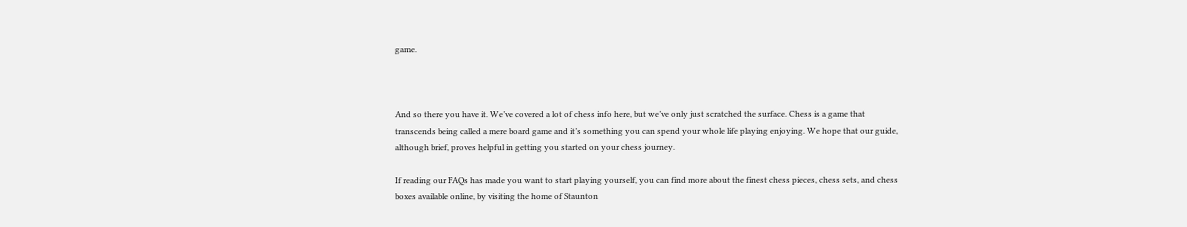game.



And so there you have it. We’ve covered a lot of chess info here, but we’ve only just scratched the surface. Chess is a game that transcends being called a mere board game and it’s something you can spend your whole life playing enjoying. We hope that our guide, although brief, proves helpful in getting you started on your chess journey.

If reading our FAQs has made you want to start playing yourself, you can find more about the finest chess pieces, chess sets, and chess boxes available online, by visiting the home of Staunton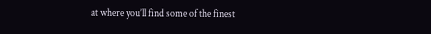at where you’ll find some of the finest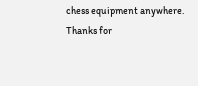chess equipment anywhere. Thanks for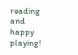reading and happy playing!